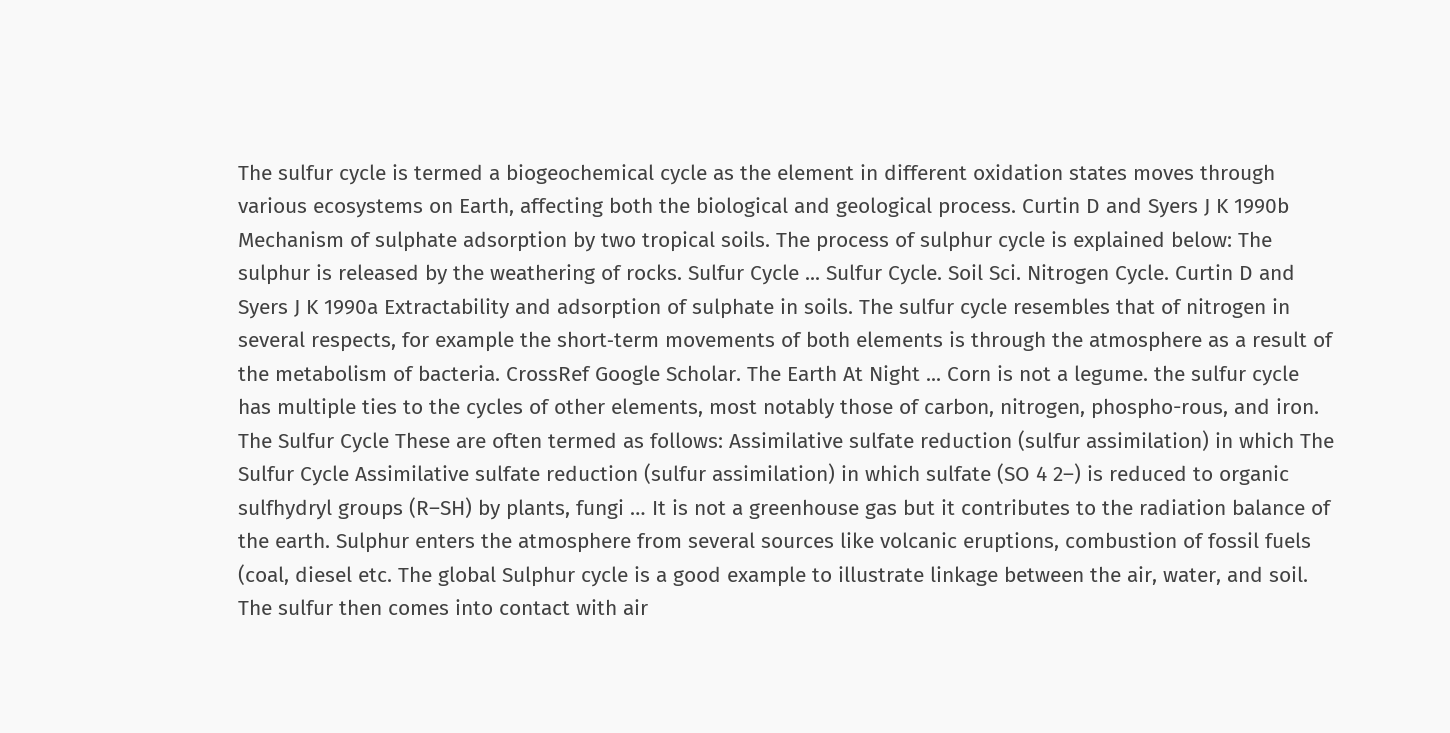The sulfur cycle is termed a biogeochemical cycle as the element in different oxidation states moves through various ecosystems on Earth, affecting both the biological and geological process. Curtin D and Syers J K 1990b Mechanism of sulphate adsorption by two tropical soils. The process of sulphur cycle is explained below: The sulphur is released by the weathering of rocks. Sulfur Cycle ... Sulfur Cycle. Soil Sci. Nitrogen Cycle. Curtin D and Syers J K 1990a Extractability and adsorption of sulphate in soils. The sulfur cycle resembles that of nitrogen in several respects, for example the short‐term movements of both elements is through the atmosphere as a result of the metabolism of bacteria. CrossRef Google Scholar. The Earth At Night ... Corn is not a legume. the sulfur cycle has multiple ties to the cycles of other elements, most notably those of carbon, nitrogen, phospho-rous, and iron. The Sulfur Cycle These are often termed as follows: Assimilative sulfate reduction (sulfur assimilation) in which The Sulfur Cycle Assimilative sulfate reduction (sulfur assimilation) in which sulfate (SO 4 2–) is reduced to organic sulfhydryl groups (R–SH) by plants, fungi … It is not a greenhouse gas but it contributes to the radiation balance of the earth. Sulphur enters the atmosphere from several sources like volcanic eruptions, combustion of fossil fuels (coal, diesel etc. The global Sulphur cycle is a good example to illustrate linkage between the air, water, and soil. The sulfur then comes into contact with air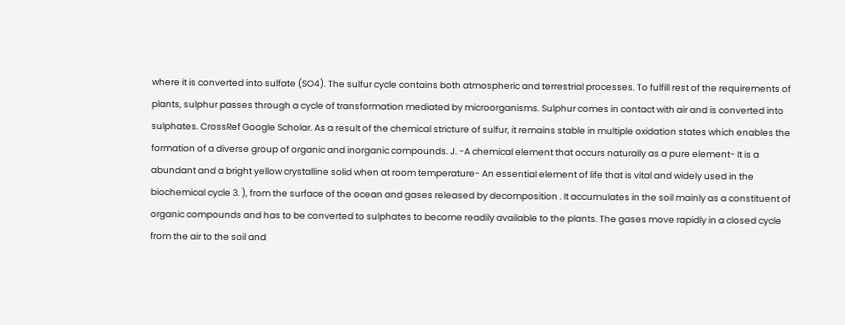where it is converted into sulfate (SO4). The sulfur cycle contains both atmospheric and terrestrial processes. To fulfill rest of the requirements of plants, sulphur passes through a cycle of transformation mediated by microorganisms. Sulphur comes in contact with air and is converted into sulphates. CrossRef Google Scholar. As a result of the chemical stricture of sulfur, it remains stable in multiple oxidation states which enables the formation of a diverse group of organic and inorganic compounds. J. -A chemical element that occurs naturally as a pure element- It is a abundant and a bright yellow crystalline solid when at room temperature- An essential element of life that is vital and widely used in the biochemical cycle 3. ), from the surface of the ocean and gases released by decomposition . It accumulates in the soil mainly as a constituent of organic compounds and has to be converted to sulphates to become readily available to the plants. The gases move rapidly in a closed cycle from the air to the soil and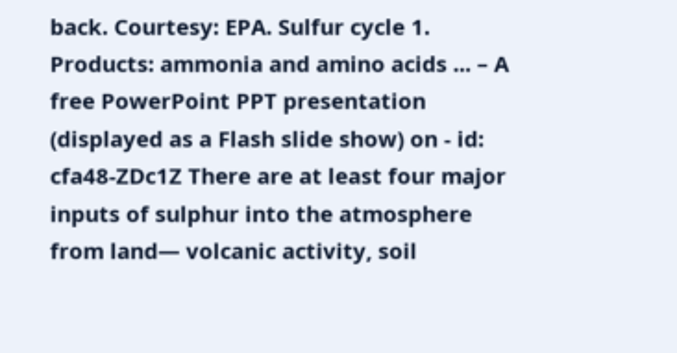back. Courtesy: EPA. Sulfur cycle 1. Products: ammonia and amino acids ... – A free PowerPoint PPT presentation (displayed as a Flash slide show) on - id: cfa48-ZDc1Z There are at least four major inputs of sulphur into the atmosphere from land— volcanic activity, soil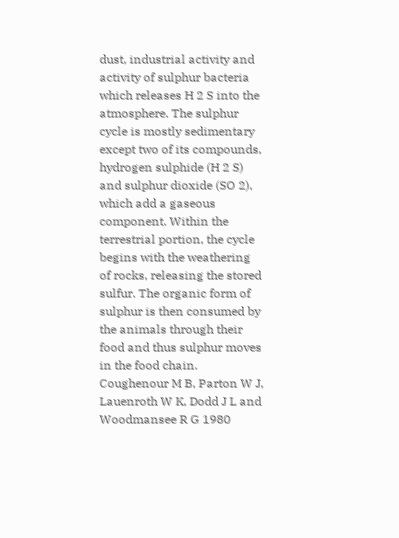dust, industrial activity and activity of sulphur bacteria which releases H 2 S into the atmosphere. The sulphur cycle is mostly sedimentary except two of its compounds, hydrogen sulphide (H 2 S) and sulphur dioxide (SO 2), which add a gaseous component. Within the terrestrial portion, the cycle begins with the weathering of rocks, releasing the stored sulfur. The organic form of sulphur is then consumed by the animals through their food and thus sulphur moves in the food chain. Coughenour M B, Parton W J, Lauenroth W K, Dodd J L and Woodmansee R G 1980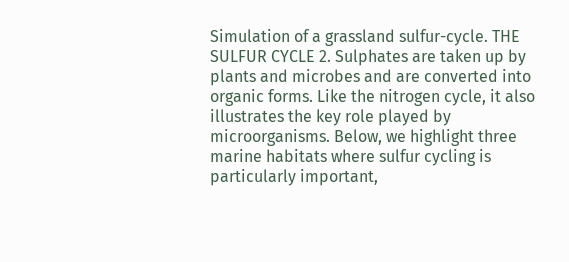Simulation of a grassland sulfur-cycle. THE SULFUR CYCLE 2. Sulphates are taken up by plants and microbes and are converted into organic forms. Like the nitrogen cycle, it also illustrates the key role played by microorganisms. Below, we highlight three marine habitats where sulfur cycling is particularly important,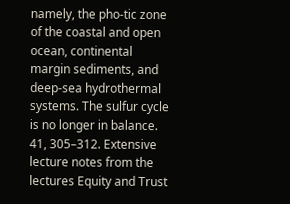namely, the pho-tic zone of the coastal and open ocean, continental margin sediments, and deep-sea hydrothermal systems. The sulfur cycle is no longer in balance. 41, 305–312. Extensive lecture notes from the lectures Equity and Trust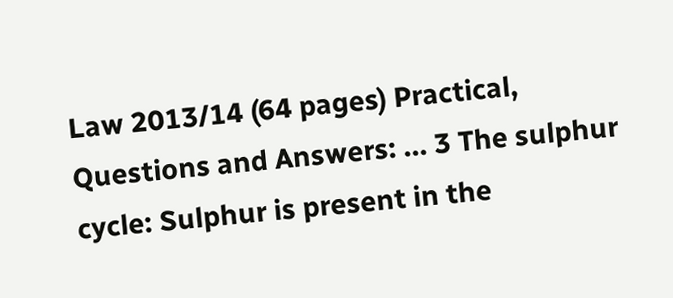Law 2013/14 (64 pages) Practical, Questions and Answers: ... 3 The sulphur cycle: Sulphur is present in the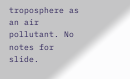troposphere as an air pollutant. No notes for slide.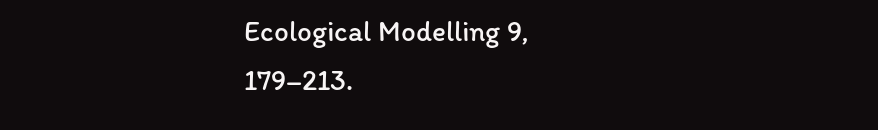Ecological Modelling 9, 179–213.